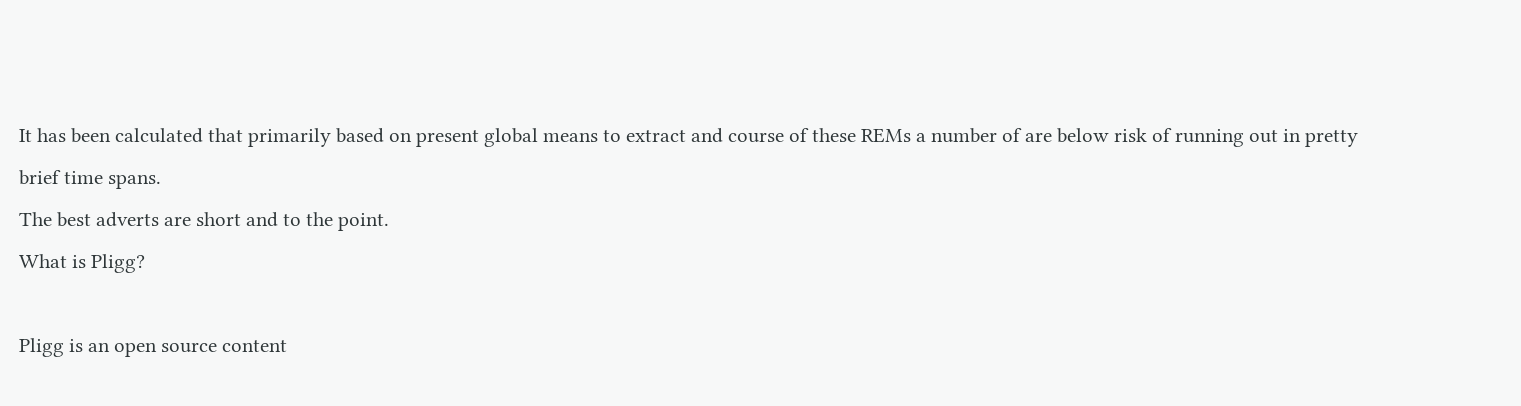It has been calculated that primarily based on present global means to extract and course of these REMs a number of are below risk of running out in pretty brief time spans.
The best adverts are short and to the point.
What is Pligg?

Pligg is an open source content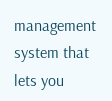management system that lets you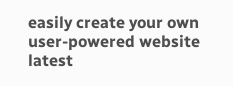easily create your own user-powered website latest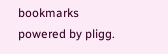bookmarks powered by pligg.